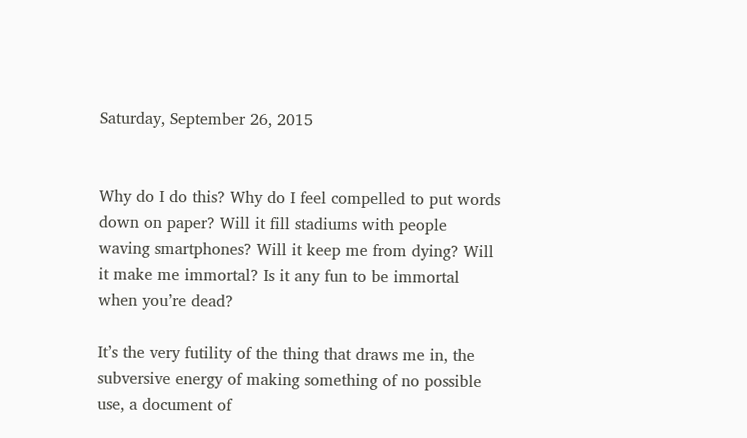Saturday, September 26, 2015


Why do I do this? Why do I feel compelled to put words down on paper? Will it fill stadiums with people waving smartphones? Will it keep me from dying? Will it make me immortal? Is it any fun to be immortal when you’re dead?

It’s the very futility of the thing that draws me in, the subversive energy of making something of no possible use, a document of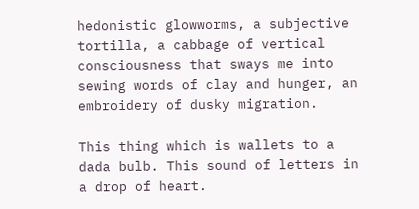hedonistic glowworms, a subjective tortilla, a cabbage of vertical consciousness that sways me into sewing words of clay and hunger, an embroidery of dusky migration.

This thing which is wallets to a dada bulb. This sound of letters in a drop of heart.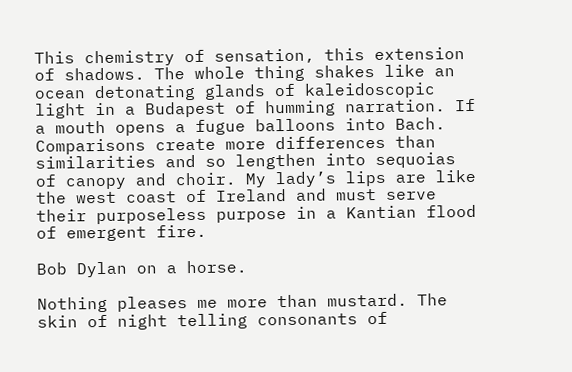This chemistry of sensation, this extension of shadows. The whole thing shakes like an ocean detonating glands of kaleidoscopic light in a Budapest of humming narration. If a mouth opens a fugue balloons into Bach. Comparisons create more differences than similarities and so lengthen into sequoias of canopy and choir. My lady’s lips are like the west coast of Ireland and must serve their purposeless purpose in a Kantian flood of emergent fire.

Bob Dylan on a horse.

Nothing pleases me more than mustard. The skin of night telling consonants of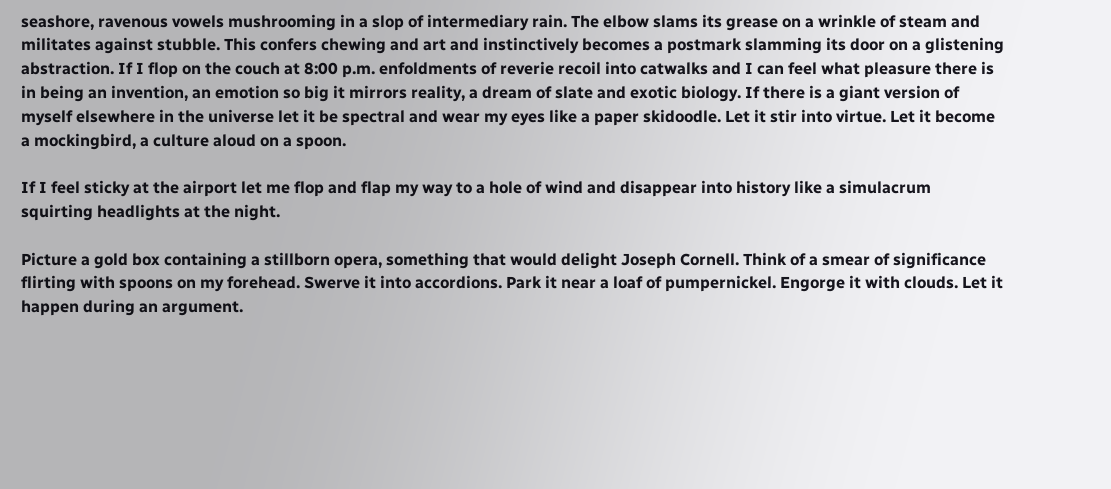seashore, ravenous vowels mushrooming in a slop of intermediary rain. The elbow slams its grease on a wrinkle of steam and militates against stubble. This confers chewing and art and instinctively becomes a postmark slamming its door on a glistening abstraction. If I flop on the couch at 8:00 p.m. enfoldments of reverie recoil into catwalks and I can feel what pleasure there is in being an invention, an emotion so big it mirrors reality, a dream of slate and exotic biology. If there is a giant version of myself elsewhere in the universe let it be spectral and wear my eyes like a paper skidoodle. Let it stir into virtue. Let it become a mockingbird, a culture aloud on a spoon.

If I feel sticky at the airport let me flop and flap my way to a hole of wind and disappear into history like a simulacrum squirting headlights at the night.

Picture a gold box containing a stillborn opera, something that would delight Joseph Cornell. Think of a smear of significance flirting with spoons on my forehead. Swerve it into accordions. Park it near a loaf of pumpernickel. Engorge it with clouds. Let it happen during an argument.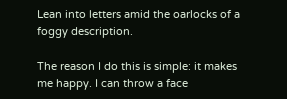Lean into letters amid the oarlocks of a foggy description.

The reason I do this is simple: it makes me happy. I can throw a face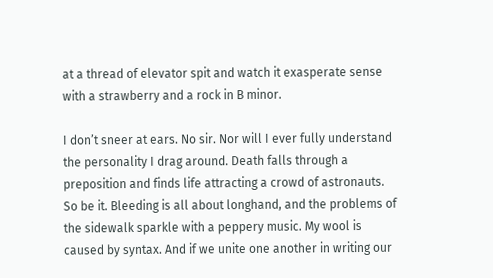at a thread of elevator spit and watch it exasperate sense with a strawberry and a rock in B minor.

I don’t sneer at ears. No sir. Nor will I ever fully understand the personality I drag around. Death falls through a preposition and finds life attracting a crowd of astronauts. So be it. Bleeding is all about longhand, and the problems of the sidewalk sparkle with a peppery music. My wool is caused by syntax. And if we unite one another in writing our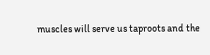muscles will serve us taproots and the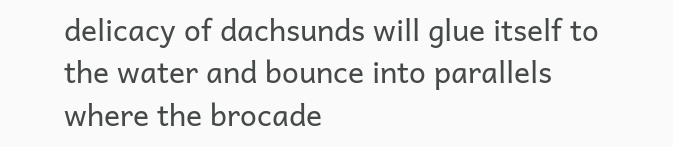delicacy of dachsunds will glue itself to the water and bounce into parallels where the brocade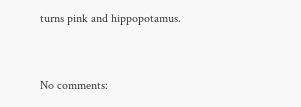turns pink and hippopotamus.


No comments: